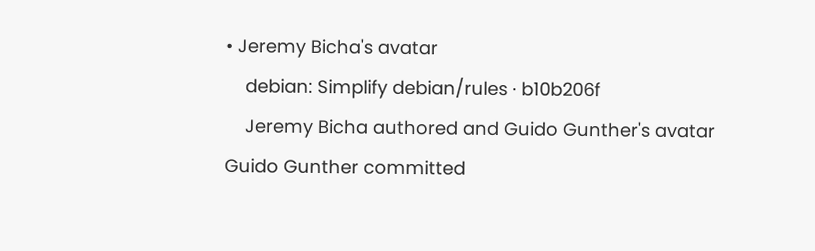• Jeremy Bicha's avatar
    debian: Simplify debian/rules · b10b206f
    Jeremy Bicha authored and Guido Gunther's avatar Guido Gunther committed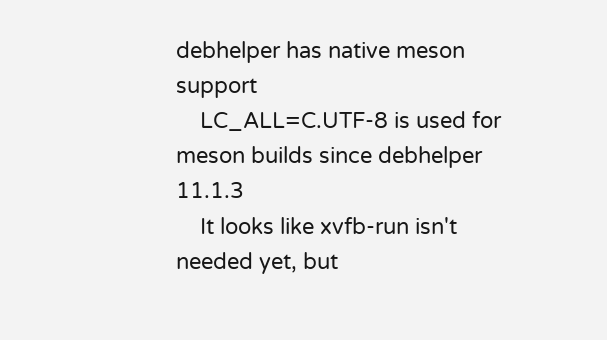debhelper has native meson support
    LC_ALL=C.UTF-8 is used for meson builds since debhelper 11.1.3
    It looks like xvfb-run isn't needed yet, but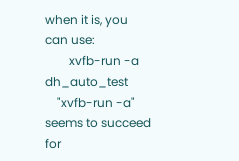when it is, you can use:
        xvfb-run -a dh_auto_test
    "xvfb-run -a" seems to succeed for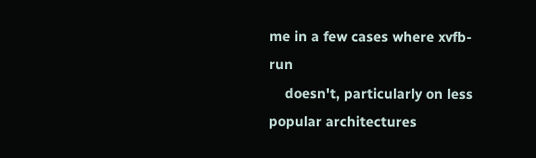me in a few cases where xvfb-run
    doesn't, particularly on less popular architectures